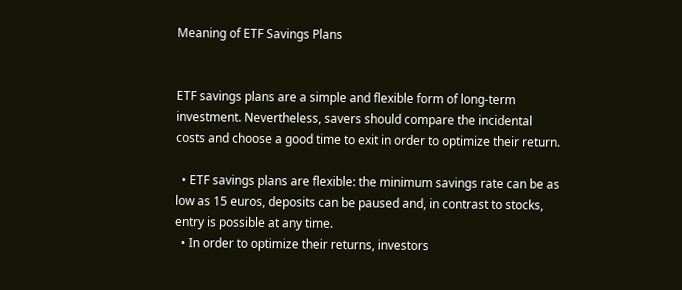Meaning of ETF Savings Plans


ETF savings plans are a simple and flexible form of long-term investment. Nevertheless, savers should compare the incidental costs and choose a good time to exit in order to optimize their return.

  • ETF savings plans are flexible: the minimum savings rate can be as low as 15 euros, deposits can be paused and, in contrast to stocks, entry is possible at any time.
  • In order to optimize their returns, investors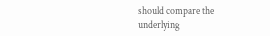should compare the underlying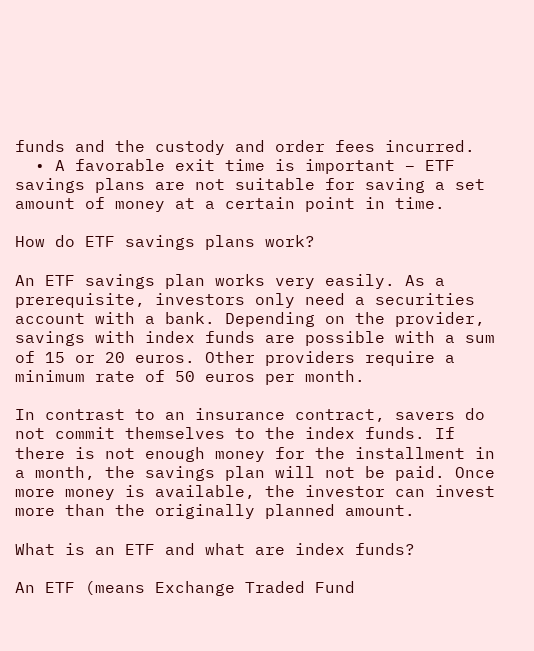funds and the custody and order fees incurred.
  • A favorable exit time is important – ETF savings plans are not suitable for saving a set amount of money at a certain point in time.

How do ETF savings plans work?

An ETF savings plan works very easily. As a prerequisite, investors only need a securities account with a bank. Depending on the provider, savings with index funds are possible with a sum of 15 or 20 euros. Other providers require a minimum rate of 50 euros per month.

In contrast to an insurance contract, savers do not commit themselves to the index funds. If there is not enough money for the installment in a month, the savings plan will not be paid. Once more money is available, the investor can invest more than the originally planned amount.

What is an ETF and what are index funds?

An ETF (means Exchange Traded Fund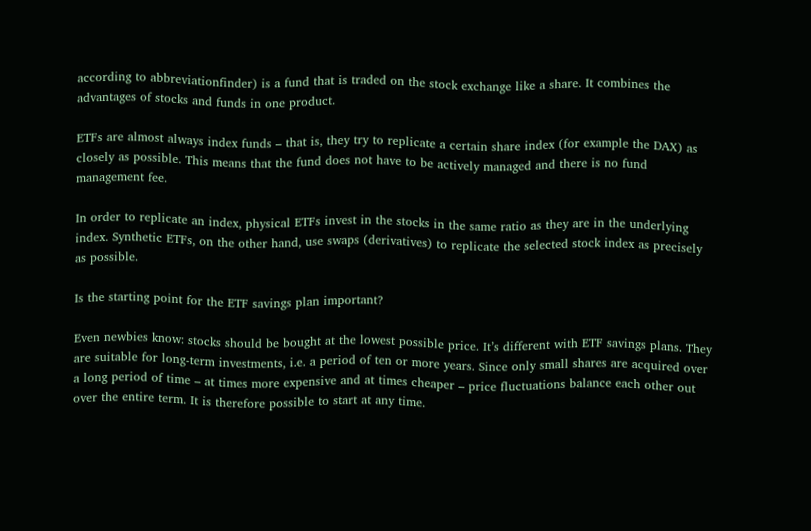according to abbreviationfinder) is a fund that is traded on the stock exchange like a share. It combines the advantages of stocks and funds in one product.

ETFs are almost always index funds – that is, they try to replicate a certain share index (for example the DAX) as closely as possible. This means that the fund does not have to be actively managed and there is no fund management fee.

In order to replicate an index, physical ETFs invest in the stocks in the same ratio as they are in the underlying index. Synthetic ETFs, on the other hand, use swaps (derivatives) to replicate the selected stock index as precisely as possible.

Is the starting point for the ETF savings plan important?

Even newbies know: stocks should be bought at the lowest possible price. It’s different with ETF savings plans. They are suitable for long-term investments, i.e. a period of ten or more years. Since only small shares are acquired over a long period of time – at times more expensive and at times cheaper – price fluctuations balance each other out over the entire term. It is therefore possible to start at any time.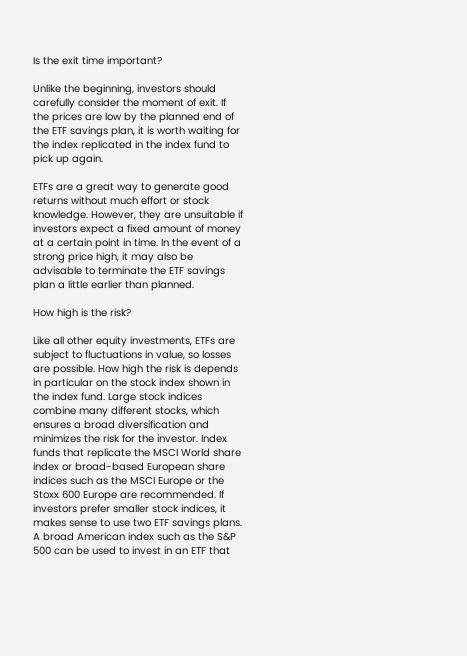Is the exit time important?

Unlike the beginning, investors should carefully consider the moment of exit. If the prices are low by the planned end of the ETF savings plan, it is worth waiting for the index replicated in the index fund to pick up again.

ETFs are a great way to generate good returns without much effort or stock knowledge. However, they are unsuitable if investors expect a fixed amount of money at a certain point in time. In the event of a strong price high, it may also be advisable to terminate the ETF savings plan a little earlier than planned.

How high is the risk?

Like all other equity investments, ETFs are subject to fluctuations in value, so losses are possible. How high the risk is depends in particular on the stock index shown in the index fund. Large stock indices combine many different stocks, which ensures a broad diversification and minimizes the risk for the investor. Index funds that replicate the MSCI World share index or broad-based European share indices such as the MSCI Europe or the Stoxx 600 Europe are recommended. If investors prefer smaller stock indices, it makes sense to use two ETF savings plans. A broad American index such as the S&P 500 can be used to invest in an ETF that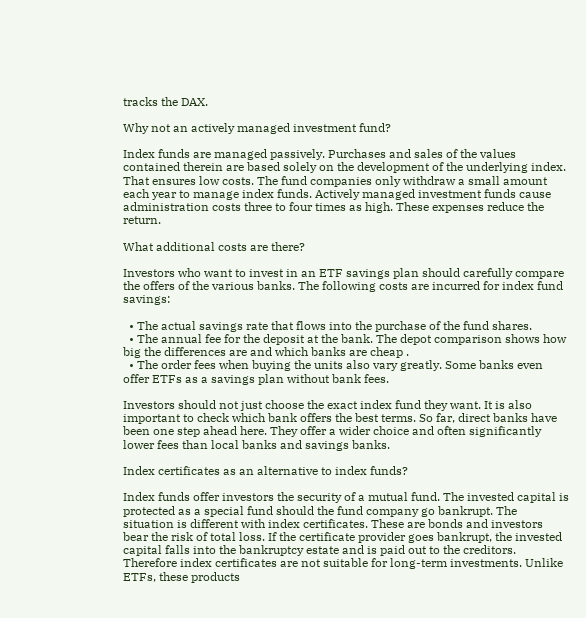tracks the DAX.

Why not an actively managed investment fund?

Index funds are managed passively. Purchases and sales of the values contained therein are based solely on the development of the underlying index. That ensures low costs. The fund companies only withdraw a small amount each year to manage index funds. Actively managed investment funds cause administration costs three to four times as high. These expenses reduce the return.

What additional costs are there?

Investors who want to invest in an ETF savings plan should carefully compare the offers of the various banks. The following costs are incurred for index fund savings:

  • The actual savings rate that flows into the purchase of the fund shares.
  • The annual fee for the deposit at the bank. The depot comparison shows how big the differences are and which banks are cheap .
  • The order fees when buying the units also vary greatly. Some banks even offer ETFs as a savings plan without bank fees.

Investors should not just choose the exact index fund they want. It is also important to check which bank offers the best terms. So far, direct banks have been one step ahead here. They offer a wider choice and often significantly lower fees than local banks and savings banks.

Index certificates as an alternative to index funds?

Index funds offer investors the security of a mutual fund. The invested capital is protected as a special fund should the fund company go bankrupt. The situation is different with index certificates. These are bonds and investors bear the risk of total loss. If the certificate provider goes bankrupt, the invested capital falls into the bankruptcy estate and is paid out to the creditors. Therefore index certificates are not suitable for long-term investments. Unlike ETFs, these products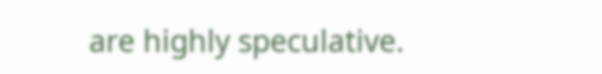are highly speculative.